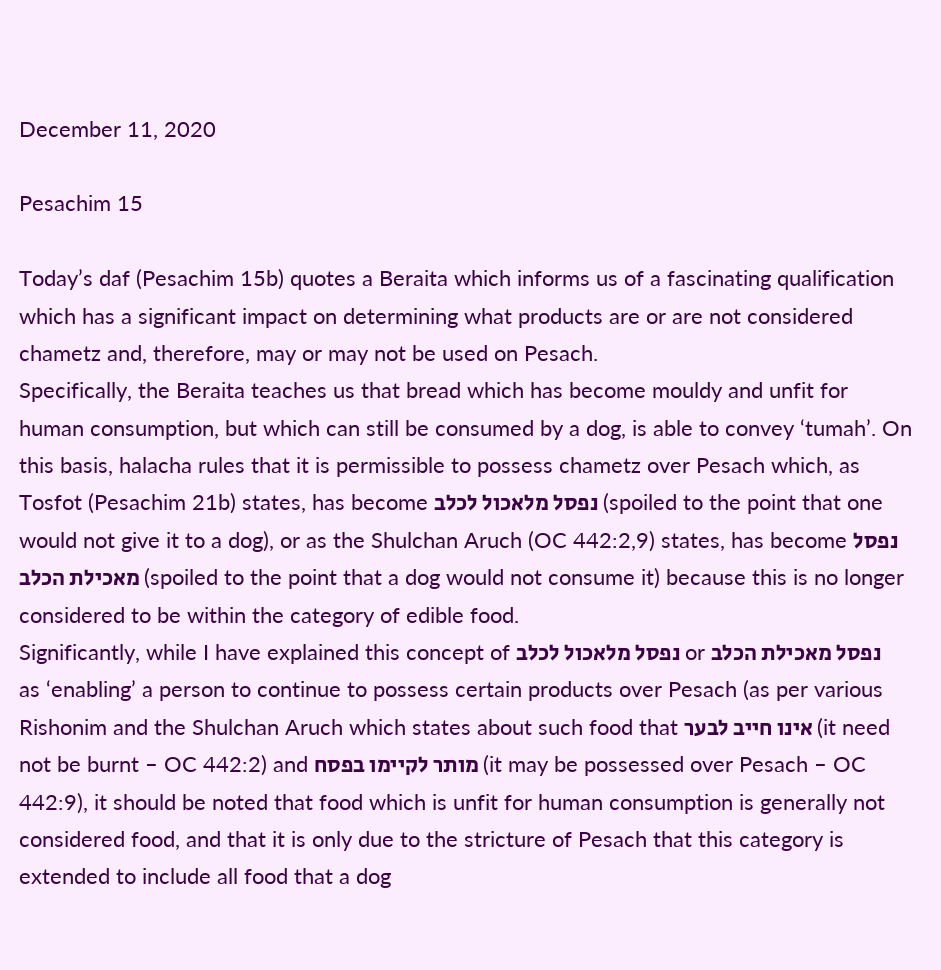December 11, 2020

Pesachim 15

Today’s daf (Pesachim 15b) quotes a Beraita which informs us of a fascinating qualification which has a significant impact on determining what products are or are not considered chametz and, therefore, may or may not be used on Pesach.
Specifically, the Beraita teaches us that bread which has become mouldy and unfit for human consumption, but which can still be consumed by a dog, is able to convey ‘tumah’. On this basis, halacha rules that it is permissible to possess chametz over Pesach which, as Tosfot (Pesachim 21b) states, has become נפסל מלאכול לכלב (spoiled to the point that one would not give it to a dog), or as the Shulchan Aruch (OC 442:2,9) states, has become נפסל מאכילת הכלב (spoiled to the point that a dog would not consume it) because this is no longer considered to be within the category of edible food.
Significantly, while I have explained this concept of נפסל מלאכול לכלב or נפסל מאכילת הכלב as ‘enabling’ a person to continue to possess certain products over Pesach (as per various Rishonim and the Shulchan Aruch which states about such food that אינו חייב לבער (it need not be burnt – OC 442:2) and מותר לקיימו בפסח (it may be possessed over Pesach – OC 442:9), it should be noted that food which is unfit for human consumption is generally not considered food, and that it is only due to the stricture of Pesach that this category is extended to include all food that a dog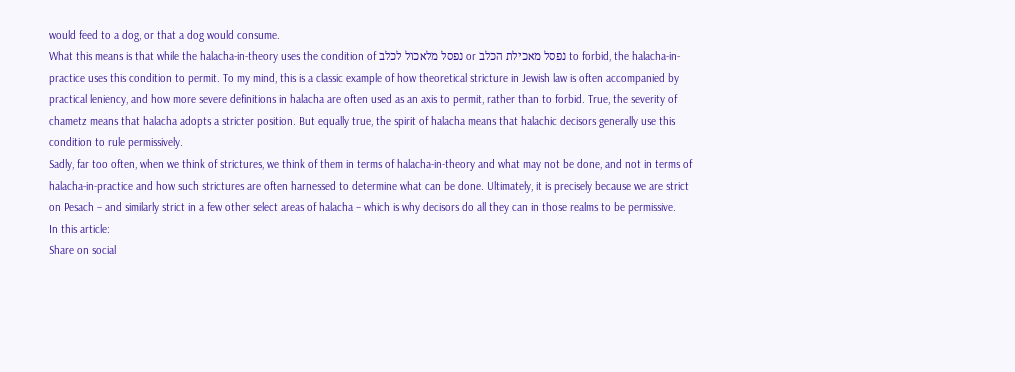would feed to a dog, or that a dog would consume.
What this means is that while the halacha-in-theory uses the condition of נפסל מלאכול לכלב or נפסל מאכילת הכלב to forbid, the halacha-in-practice uses this condition to permit. To my mind, this is a classic example of how theoretical stricture in Jewish law is often accompanied by practical leniency, and how more severe definitions in halacha are often used as an axis to permit, rather than to forbid. True, the severity of chametz means that halacha adopts a stricter position. But equally true, the spirit of halacha means that halachic decisors generally use this condition to rule permissively.
Sadly, far too often, when we think of strictures, we think of them in terms of halacha-in-theory and what may not be done, and not in terms of halacha-in-practice and how such strictures are often harnessed to determine what can be done. Ultimately, it is precisely because we are strict on Pesach – and similarly strict in a few other select areas of halacha – which is why decisors do all they can in those realms to be permissive.
In this article:
Share on social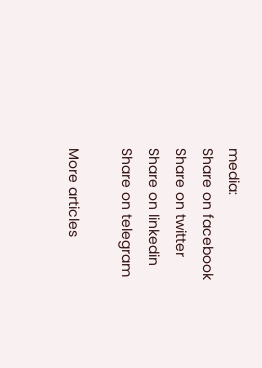media:
Share on facebook
Share on twitter
Share on linkedin
Share on telegram

More articles